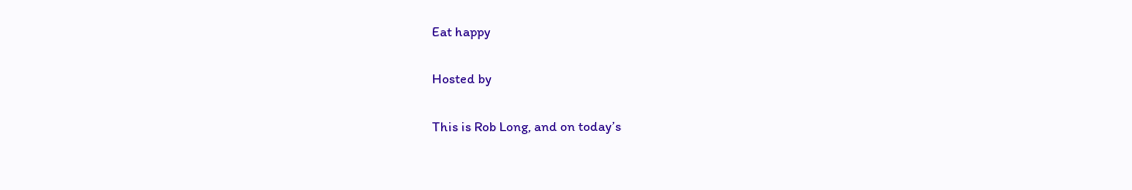Eat happy

Hosted by

This is Rob Long, and on today’s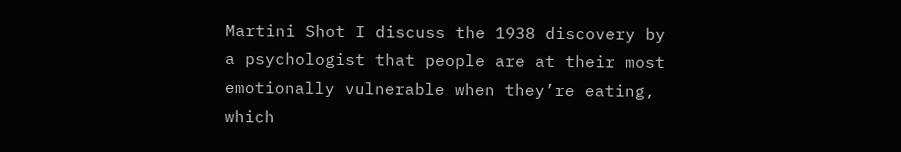Martini Shot I discuss the 1938 discovery by a psychologist that people are at their most emotionally vulnerable when they’re eating, which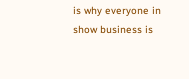is why everyone in show business is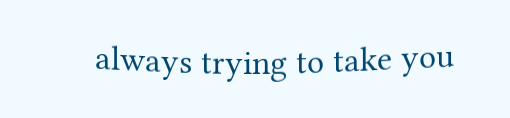always trying to take you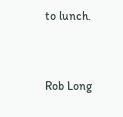to lunch.



Rob Long